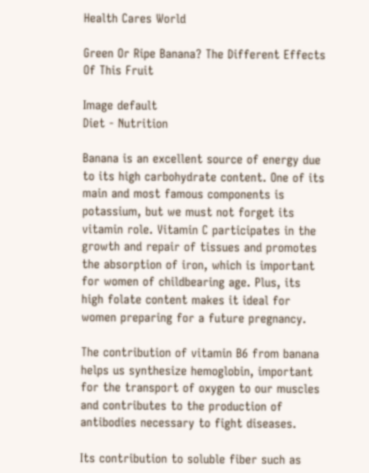Health Cares World

Green Or Ripe Banana? The Different Effects Of This Fruit

Image default
Diet - Nutrition

Banana is an excellent source of energy due to its high carbohydrate content. One of its main and most famous components is potassium, but we must not forget its vitamin role. Vitamin C participates in the growth and repair of tissues and promotes the absorption of iron, which is important for women of childbearing age. Plus, its high folate content makes it ideal for women preparing for a future pregnancy.

The contribution of vitamin B6 from banana helps us synthesize hemoglobin, important for the transport of oxygen to our muscles and contributes to the production of antibodies necessary to fight diseases.

Its contribution to soluble fiber such as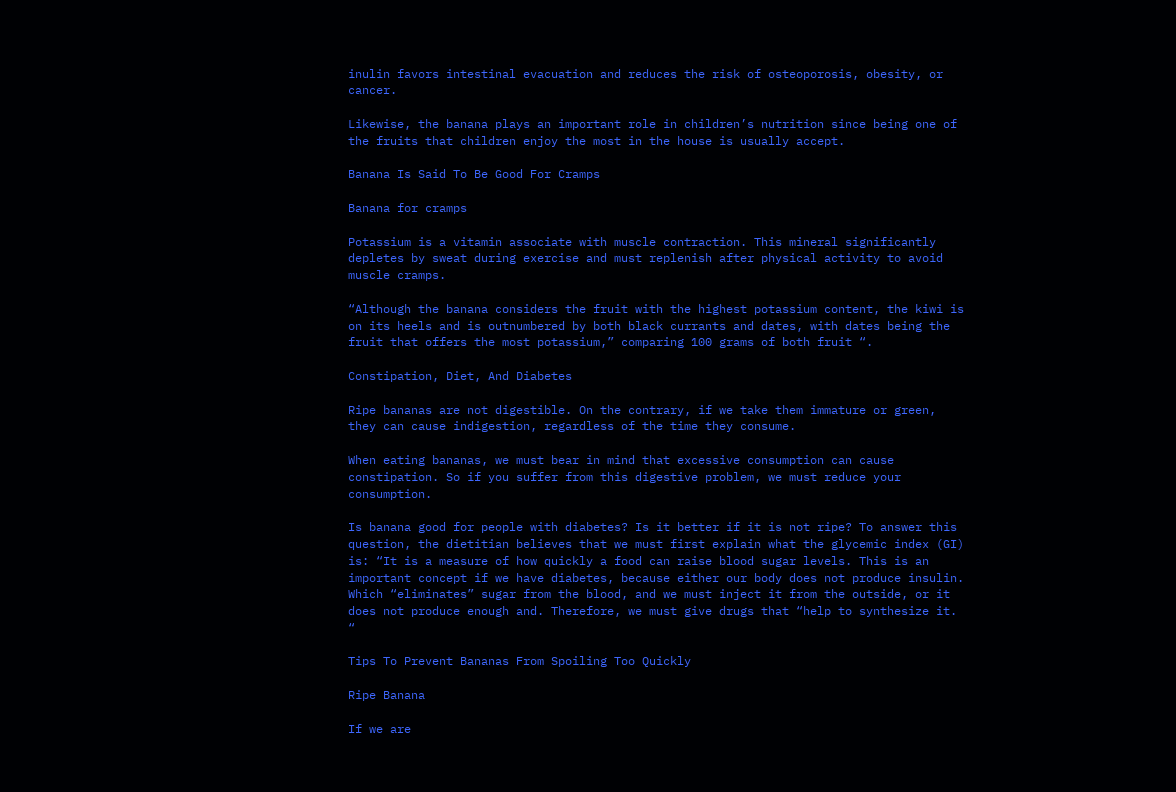inulin favors intestinal evacuation and reduces the risk of osteoporosis, obesity, or cancer.

Likewise, the banana plays an important role in children’s nutrition since being one of the fruits that children enjoy the most in the house is usually accept.

Banana Is Said To Be Good For Cramps

Banana for cramps

Potassium is a vitamin associate with muscle contraction. This mineral significantly depletes by sweat during exercise and must replenish after physical activity to avoid muscle cramps.

“Although the banana considers the fruit with the highest potassium content, the kiwi is on its heels and is outnumbered by both black currants and dates, with dates being the fruit that offers the most potassium,” comparing 100 grams of both fruit “.

Constipation, Diet, And Diabetes

Ripe bananas are not digestible. On the contrary, if we take them immature or green, they can cause indigestion, regardless of the time they consume.

When eating bananas, we must bear in mind that excessive consumption can cause constipation. So if you suffer from this digestive problem, we must reduce your consumption.

Is banana good for people with diabetes? Is it better if it is not ripe? To answer this question, the dietitian believes that we must first explain what the glycemic index (GI) is: “It is a measure of how quickly a food can raise blood sugar levels. This is an important concept if we have diabetes, because either our body does not produce insulin. Which “eliminates” sugar from the blood, and we must inject it from the outside, or it does not produce enough and. Therefore, we must give drugs that “help to synthesize it. “

Tips To Prevent Bananas From Spoiling Too Quickly

Ripe Banana

If we are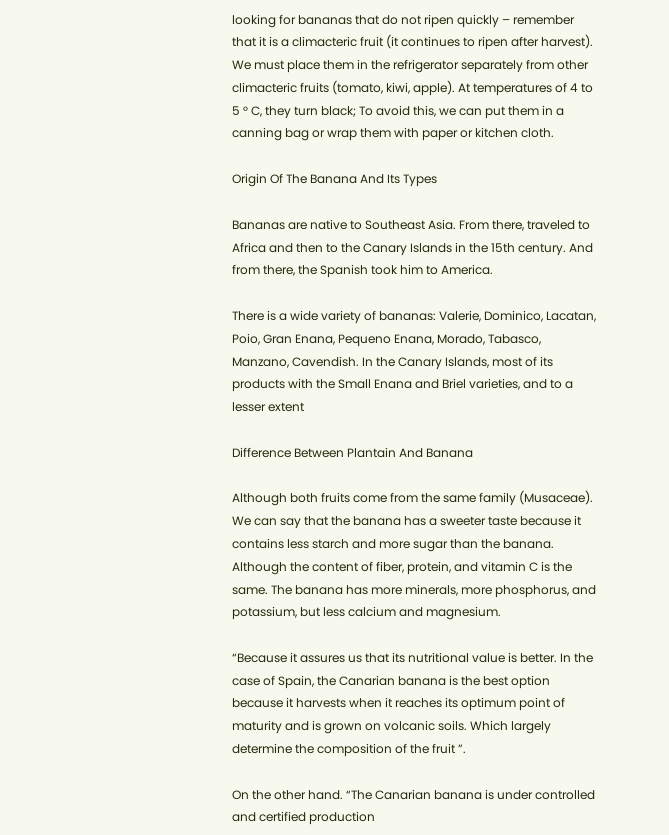looking for bananas that do not ripen quickly – remember that it is a climacteric fruit (it continues to ripen after harvest). We must place them in the refrigerator separately from other climacteric fruits (tomato, kiwi, apple). At temperatures of 4 to 5 ° C, they turn black; To avoid this, we can put them in a canning bag or wrap them with paper or kitchen cloth.

Origin Of The Banana And Its Types

Bananas are native to Southeast Asia. From there, traveled to Africa and then to the Canary Islands in the 15th century. And from there, the Spanish took him to America.

There is a wide variety of bananas: Valerie, Dominico, Lacatan, Poio, Gran Enana, Pequeno Enana, Morado, Tabasco, Manzano, Cavendish. In the Canary Islands, most of its products with the Small Enana and Briel varieties, and to a lesser extent

Difference Between Plantain And Banana

Although both fruits come from the same family (Musaceae). We can say that the banana has a sweeter taste because it contains less starch and more sugar than the banana. Although the content of fiber, protein, and vitamin C is the same. The banana has more minerals, more phosphorus, and potassium, but less calcium and magnesium.

“Because it assures us that its nutritional value is better. In the case of Spain, the Canarian banana is the best option because it harvests when it reaches its optimum point of maturity and is grown on volcanic soils. Which largely determine the composition of the fruit ”.

On the other hand. “The Canarian banana is under controlled and certified production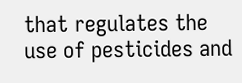that regulates the use of pesticides and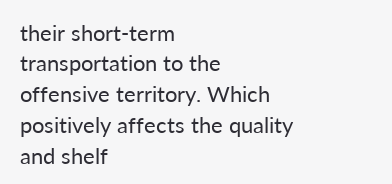their short-term transportation to the offensive territory. Which positively affects the quality and shelf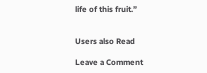life of this fruit.”


Users also Read

Leave a Comment